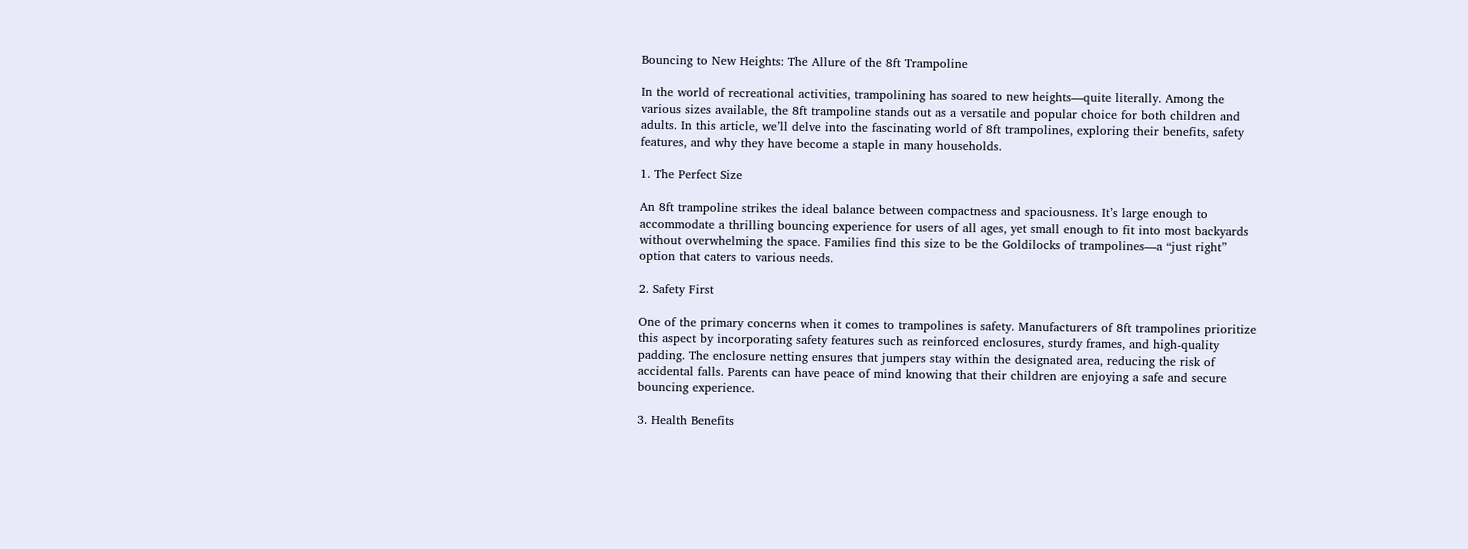Bouncing to New Heights: The Allure of the 8ft Trampoline

In the world of recreational activities, trampolining has soared to new heights—quite literally. Among the various sizes available, the 8ft trampoline stands out as a versatile and popular choice for both children and adults. In this article, we’ll delve into the fascinating world of 8ft trampolines, exploring their benefits, safety features, and why they have become a staple in many households.

1. The Perfect Size

An 8ft trampoline strikes the ideal balance between compactness and spaciousness. It’s large enough to accommodate a thrilling bouncing experience for users of all ages, yet small enough to fit into most backyards without overwhelming the space. Families find this size to be the Goldilocks of trampolines—a “just right” option that caters to various needs.

2. Safety First

One of the primary concerns when it comes to trampolines is safety. Manufacturers of 8ft trampolines prioritize this aspect by incorporating safety features such as reinforced enclosures, sturdy frames, and high-quality padding. The enclosure netting ensures that jumpers stay within the designated area, reducing the risk of accidental falls. Parents can have peace of mind knowing that their children are enjoying a safe and secure bouncing experience.

3. Health Benefits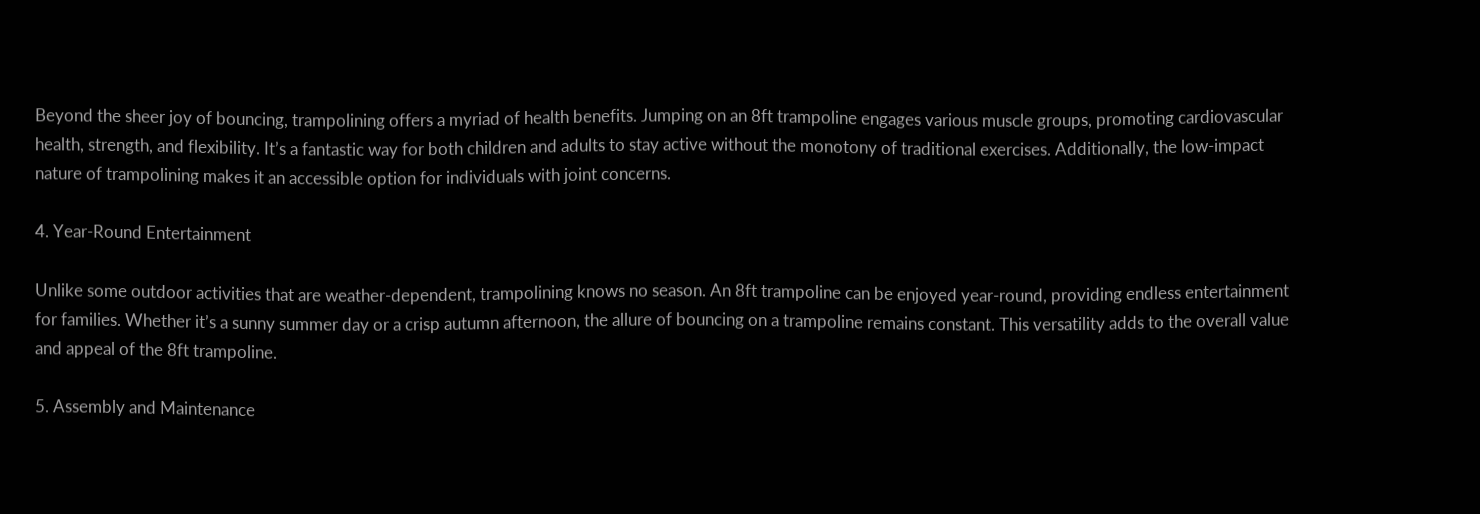Beyond the sheer joy of bouncing, trampolining offers a myriad of health benefits. Jumping on an 8ft trampoline engages various muscle groups, promoting cardiovascular health, strength, and flexibility. It’s a fantastic way for both children and adults to stay active without the monotony of traditional exercises. Additionally, the low-impact nature of trampolining makes it an accessible option for individuals with joint concerns.

4. Year-Round Entertainment

Unlike some outdoor activities that are weather-dependent, trampolining knows no season. An 8ft trampoline can be enjoyed year-round, providing endless entertainment for families. Whether it’s a sunny summer day or a crisp autumn afternoon, the allure of bouncing on a trampoline remains constant. This versatility adds to the overall value and appeal of the 8ft trampoline.

5. Assembly and Maintenance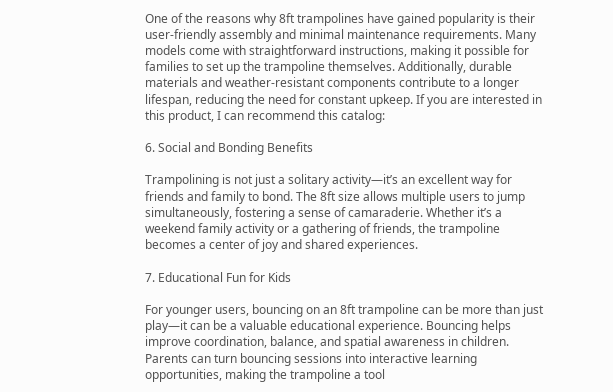One of the reasons why 8ft trampolines have gained popularity is their user-friendly assembly and minimal maintenance requirements. Many models come with straightforward instructions, making it possible for families to set up the trampoline themselves. Additionally, durable materials and weather-resistant components contribute to a longer lifespan, reducing the need for constant upkeep. If you are interested in this product, I can recommend this catalog:

6. Social and Bonding Benefits

Trampolining is not just a solitary activity—it’s an excellent way for friends and family to bond. The 8ft size allows multiple users to jump simultaneously, fostering a sense of camaraderie. Whether it’s a weekend family activity or a gathering of friends, the trampoline becomes a center of joy and shared experiences.

7. Educational Fun for Kids

For younger users, bouncing on an 8ft trampoline can be more than just play—it can be a valuable educational experience. Bouncing helps improve coordination, balance, and spatial awareness in children. Parents can turn bouncing sessions into interactive learning opportunities, making the trampoline a tool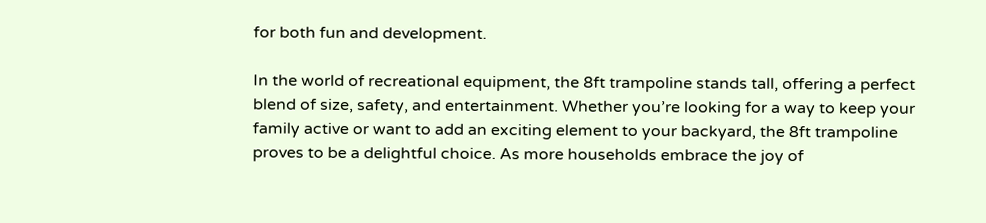for both fun and development.

In the world of recreational equipment, the 8ft trampoline stands tall, offering a perfect blend of size, safety, and entertainment. Whether you’re looking for a way to keep your family active or want to add an exciting element to your backyard, the 8ft trampoline proves to be a delightful choice. As more households embrace the joy of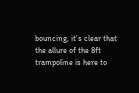bouncing, it’s clear that the allure of the 8ft trampoline is here to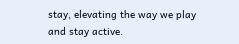stay, elevating the way we play and stay active.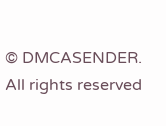© DMCASENDER. All rights reserved